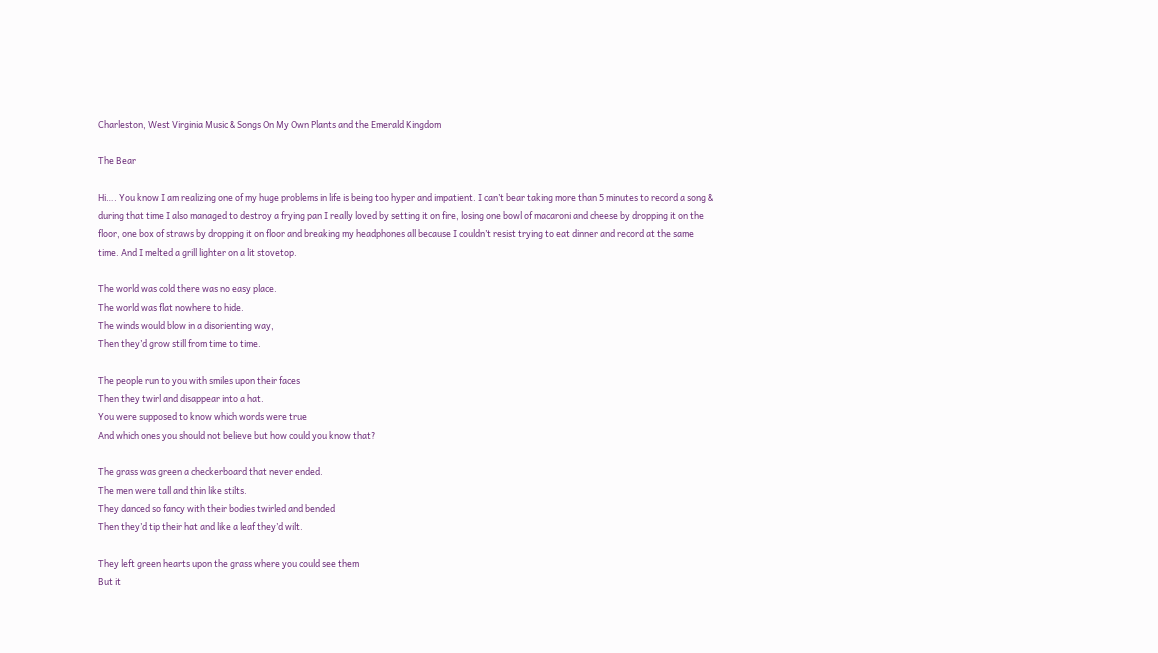Charleston, West Virginia Music & Songs On My Own Plants and the Emerald Kingdom

The Bear

Hi…. You know I am realizing one of my huge problems in life is being too hyper and impatient. I can’t bear taking more than 5 minutes to record a song & during that time I also managed to destroy a frying pan I really loved by setting it on fire, losing one bowl of macaroni and cheese by dropping it on the floor, one box of straws by dropping it on floor and breaking my headphones all because I couldn’t resist trying to eat dinner and record at the same time. And I melted a grill lighter on a lit stovetop.

The world was cold there was no easy place.
The world was flat nowhere to hide.
The winds would blow in a disorienting way,
Then they’d grow still from time to time.

The people run to you with smiles upon their faces
Then they twirl and disappear into a hat.
You were supposed to know which words were true
And which ones you should not believe but how could you know that?

The grass was green a checkerboard that never ended.
The men were tall and thin like stilts.
They danced so fancy with their bodies twirled and bended
Then they’d tip their hat and like a leaf they’d wilt.

They left green hearts upon the grass where you could see them
But it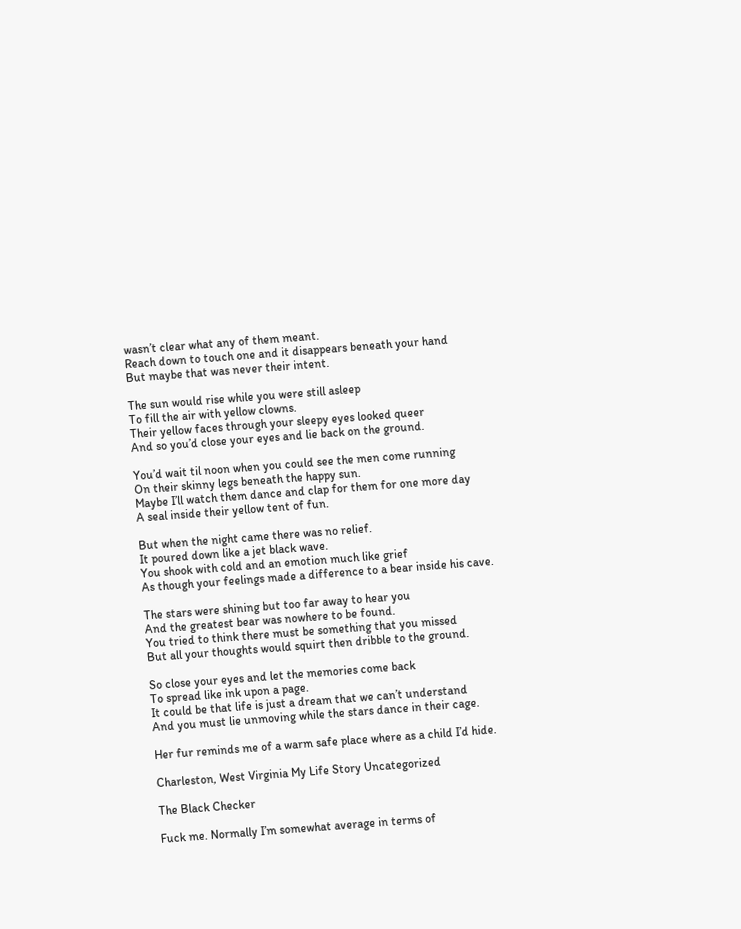wasn’t clear what any of them meant.
Reach down to touch one and it disappears beneath your hand
But maybe that was never their intent.

The sun would rise while you were still asleep
To fill the air with yellow clowns.
Their yellow faces through your sleepy eyes looked queer
And so you’d close your eyes and lie back on the ground.

You’d wait til noon when you could see the men come running
On their skinny legs beneath the happy sun.
Maybe I’ll watch them dance and clap for them for one more day
A seal inside their yellow tent of fun.

But when the night came there was no relief.
It poured down like a jet black wave.
You shook with cold and an emotion much like grief
As though your feelings made a difference to a bear inside his cave.

The stars were shining but too far away to hear you
And the greatest bear was nowhere to be found.
You tried to think there must be something that you missed
But all your thoughts would squirt then dribble to the ground.

So close your eyes and let the memories come back
To spread like ink upon a page.
It could be that life is just a dream that we can’t understand
And you must lie unmoving while the stars dance in their cage.

Her fur reminds me of a warm safe place where as a child I’d hide.

Charleston, West Virginia My Life Story Uncategorized

The Black Checker

Fuck me. Normally I’m somewhat average in terms of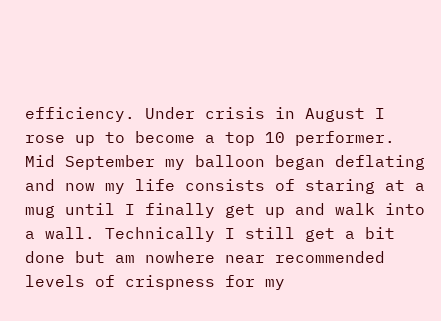efficiency. Under crisis in August I rose up to become a top 10 performer. Mid September my balloon began deflating and now my life consists of staring at a mug until I finally get up and walk into a wall. Technically I still get a bit done but am nowhere near recommended levels of crispness for my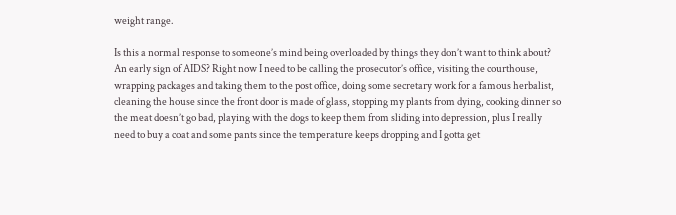weight range.

Is this a normal response to someone’s mind being overloaded by things they don’t want to think about? An early sign of AIDS? Right now I need to be calling the prosecutor’s office, visiting the courthouse, wrapping packages and taking them to the post office, doing some secretary work for a famous herbalist, cleaning the house since the front door is made of glass, stopping my plants from dying, cooking dinner so the meat doesn’t go bad, playing with the dogs to keep them from sliding into depression, plus I really need to buy a coat and some pants since the temperature keeps dropping and I gotta get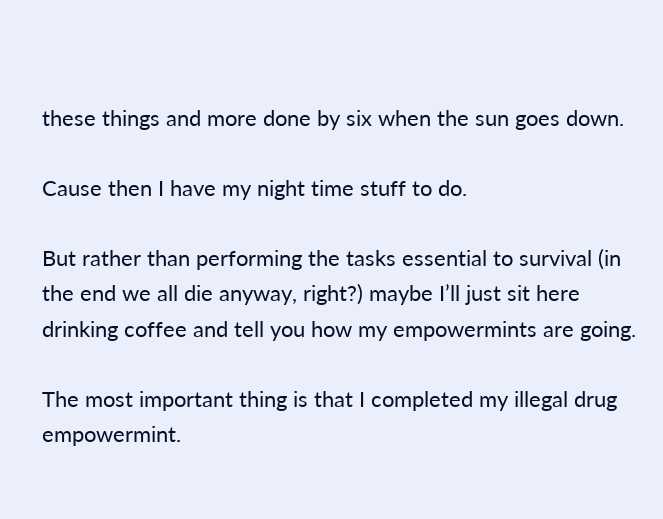these things and more done by six when the sun goes down.

Cause then I have my night time stuff to do.

But rather than performing the tasks essential to survival (in the end we all die anyway, right?) maybe I’ll just sit here drinking coffee and tell you how my empowermints are going.

The most important thing is that I completed my illegal drug empowermint.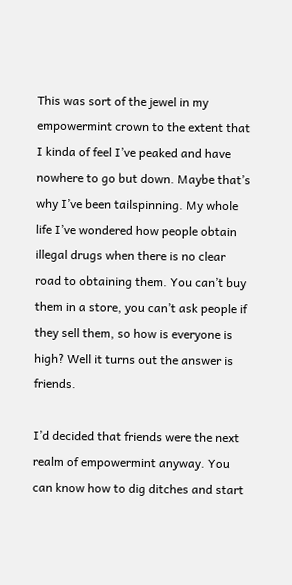This was sort of the jewel in my empowermint crown to the extent that I kinda of feel I’ve peaked and have nowhere to go but down. Maybe that’s why I’ve been tailspinning. My whole life I’ve wondered how people obtain illegal drugs when there is no clear road to obtaining them. You can’t buy them in a store, you can’t ask people if they sell them, so how is everyone is high? Well it turns out the answer is friends.

I’d decided that friends were the next realm of empowermint anyway. You can know how to dig ditches and start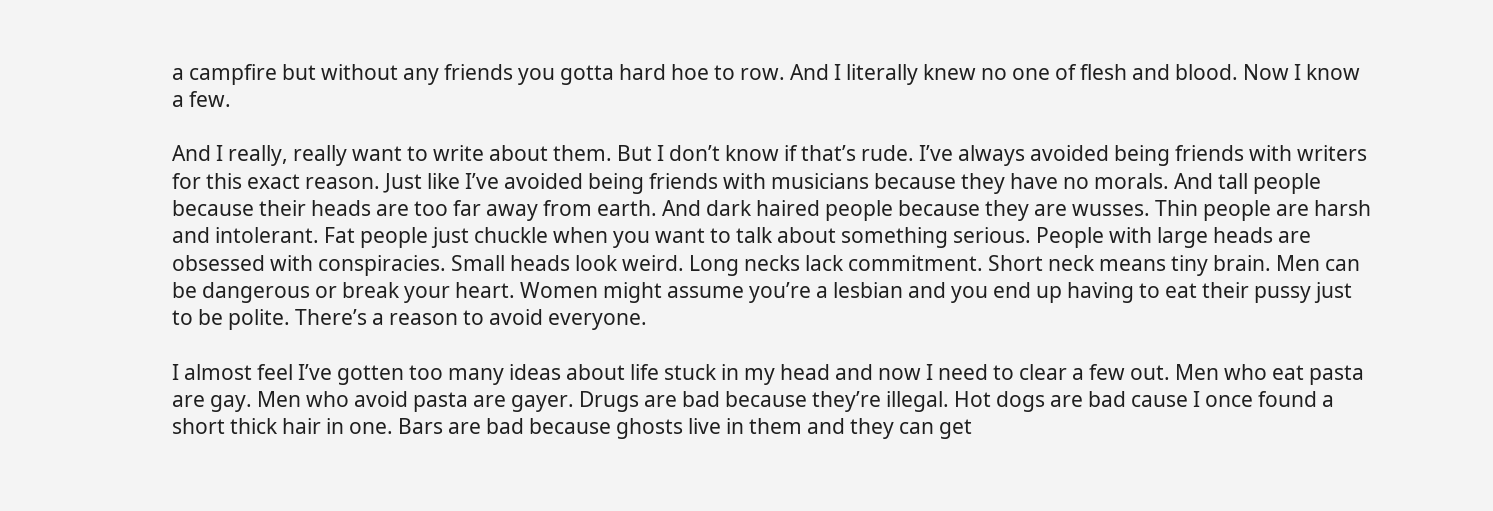a campfire but without any friends you gotta hard hoe to row. And I literally knew no one of flesh and blood. Now I know a few.

And I really, really want to write about them. But I don’t know if that’s rude. I’ve always avoided being friends with writers for this exact reason. Just like I’ve avoided being friends with musicians because they have no morals. And tall people because their heads are too far away from earth. And dark haired people because they are wusses. Thin people are harsh and intolerant. Fat people just chuckle when you want to talk about something serious. People with large heads are obsessed with conspiracies. Small heads look weird. Long necks lack commitment. Short neck means tiny brain. Men can be dangerous or break your heart. Women might assume you’re a lesbian and you end up having to eat their pussy just to be polite. There’s a reason to avoid everyone.

I almost feel I’ve gotten too many ideas about life stuck in my head and now I need to clear a few out. Men who eat pasta are gay. Men who avoid pasta are gayer. Drugs are bad because they’re illegal. Hot dogs are bad cause I once found a short thick hair in one. Bars are bad because ghosts live in them and they can get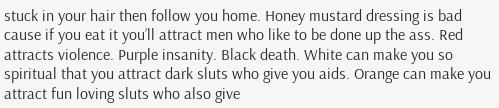stuck in your hair then follow you home. Honey mustard dressing is bad cause if you eat it you’ll attract men who like to be done up the ass. Red attracts violence. Purple insanity. Black death. White can make you so spiritual that you attract dark sluts who give you aids. Orange can make you attract fun loving sluts who also give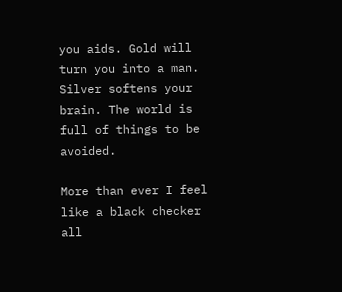you aids. Gold will turn you into a man. Silver softens your brain. The world is full of things to be avoided.

More than ever I feel like a black checker all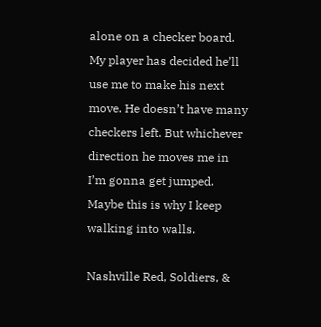alone on a checker board. My player has decided he’ll use me to make his next move. He doesn’t have many checkers left. But whichever direction he moves me in I’m gonna get jumped. Maybe this is why I keep walking into walls.

Nashville Red, Soldiers, &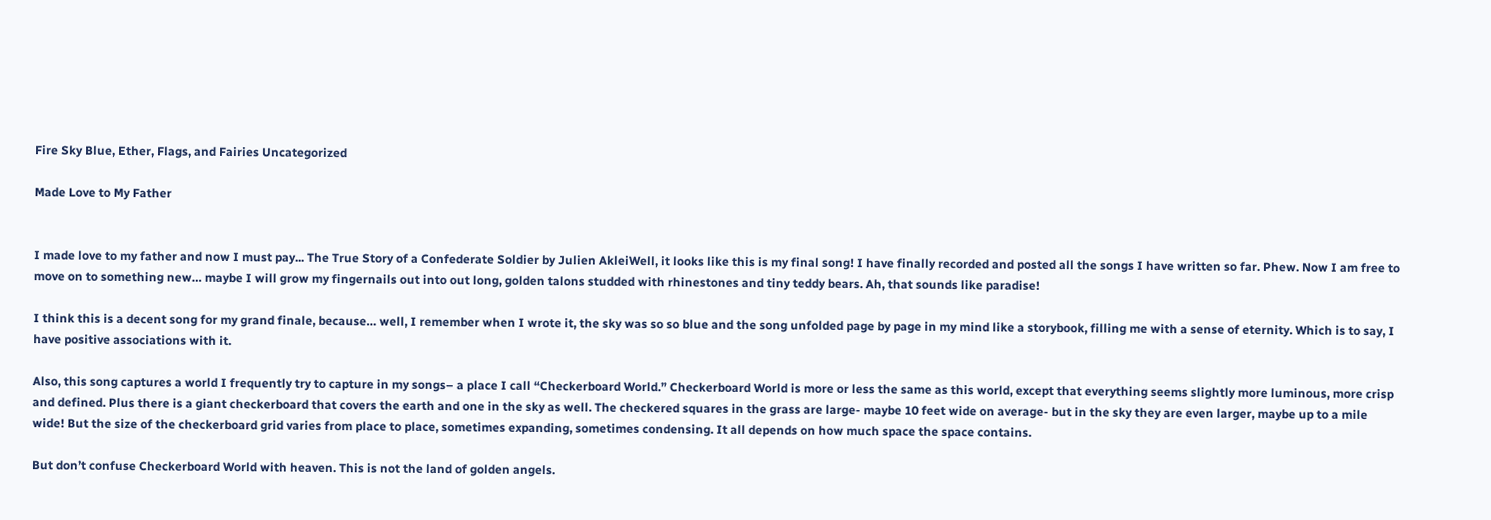Fire Sky Blue, Ether, Flags, and Fairies Uncategorized

Made Love to My Father


I made love to my father and now I must pay... The True Story of a Confederate Soldier by Julien AkleiWell, it looks like this is my final song! I have finally recorded and posted all the songs I have written so far. Phew. Now I am free to move on to something new… maybe I will grow my fingernails out into out long, golden talons studded with rhinestones and tiny teddy bears. Ah, that sounds like paradise!

I think this is a decent song for my grand finale, because… well, I remember when I wrote it, the sky was so so blue and the song unfolded page by page in my mind like a storybook, filling me with a sense of eternity. Which is to say, I have positive associations with it.

Also, this song captures a world I frequently try to capture in my songs– a place I call “Checkerboard World.” Checkerboard World is more or less the same as this world, except that everything seems slightly more luminous, more crisp and defined. Plus there is a giant checkerboard that covers the earth and one in the sky as well. The checkered squares in the grass are large- maybe 10 feet wide on average- but in the sky they are even larger, maybe up to a mile wide! But the size of the checkerboard grid varies from place to place, sometimes expanding, sometimes condensing. It all depends on how much space the space contains.

But don’t confuse Checkerboard World with heaven. This is not the land of golden angels.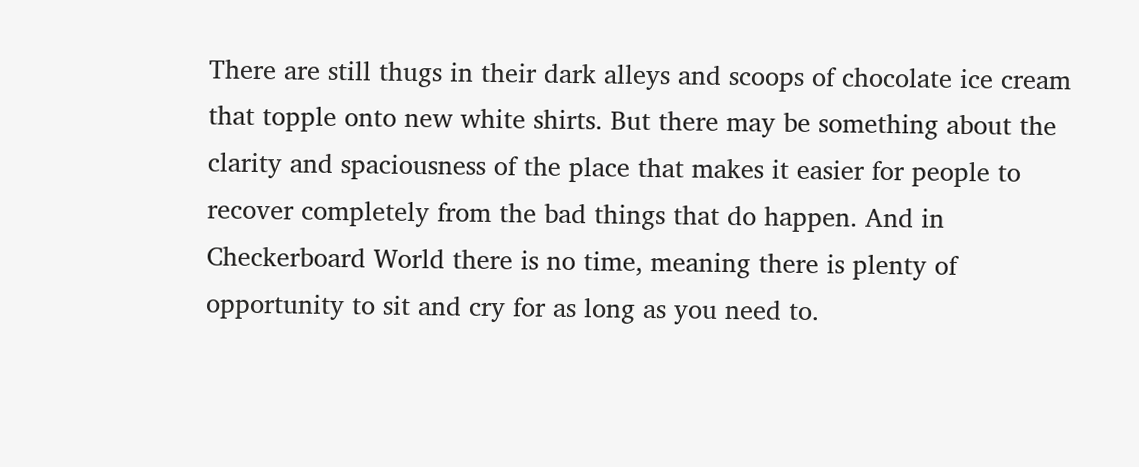There are still thugs in their dark alleys and scoops of chocolate ice cream that topple onto new white shirts. But there may be something about the clarity and spaciousness of the place that makes it easier for people to recover completely from the bad things that do happen. And in Checkerboard World there is no time, meaning there is plenty of opportunity to sit and cry for as long as you need to.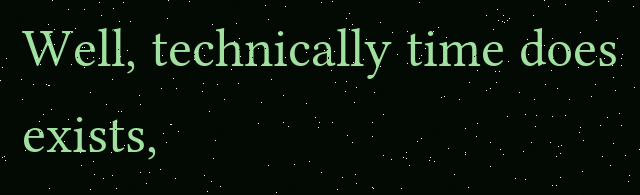Well, technically time does exists,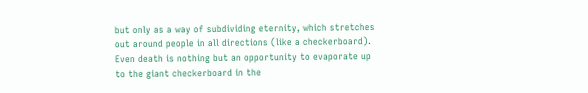but only as a way of subdividing eternity, which stretches out around people in all directions (like a checkerboard). Even death is nothing but an opportunity to evaporate up to the giant checkerboard in the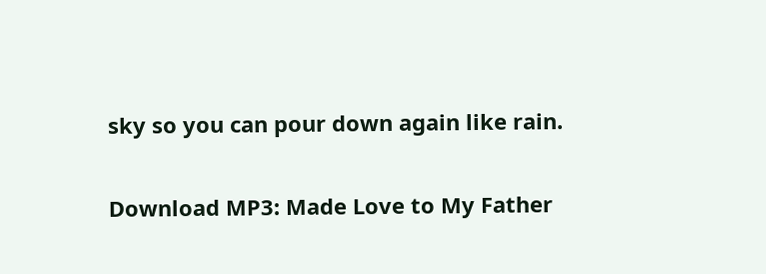sky so you can pour down again like rain.

Download MP3: Made Love to My Father